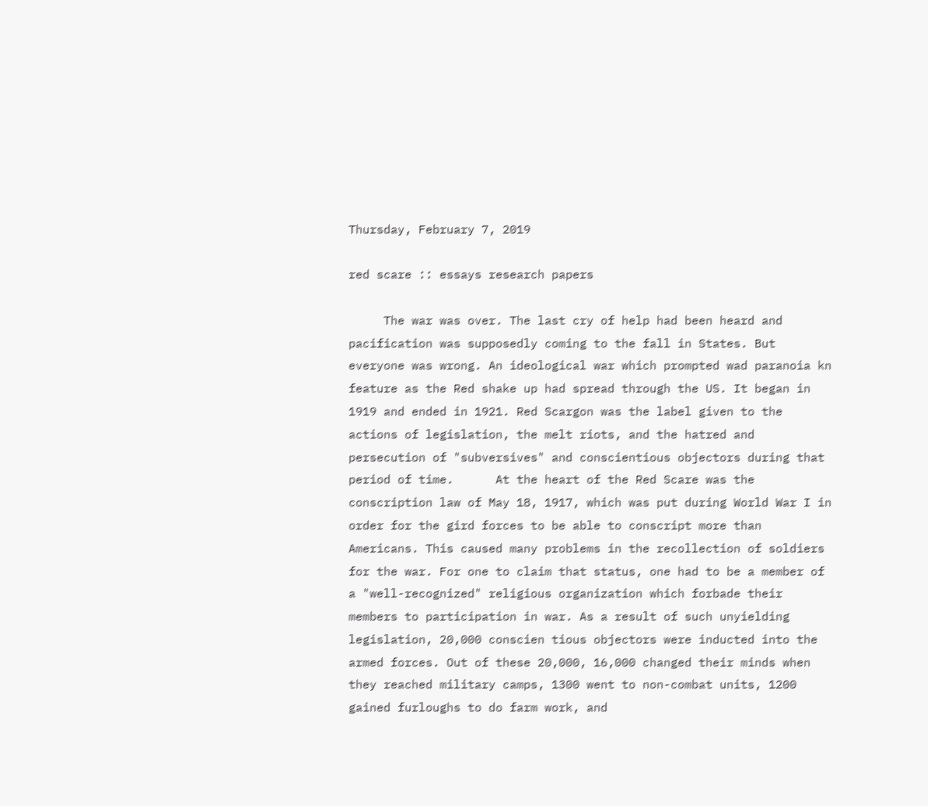Thursday, February 7, 2019

red scare :: essays research papers

     The war was over. The last cry of help had been heard and pacification was supposedly coming to the fall in States. But everyone was wrong. An ideological war which prompted wad paranoia kn feature as the Red shake up had spread through the US. It began in 1919 and ended in 1921. Red Scargon was the label given to the actions of legislation, the melt riots, and the hatred and persecution of "subversives" and conscientious objectors during that period of time.      At the heart of the Red Scare was the conscription law of May 18, 1917, which was put during World War I in order for the gird forces to be able to conscript more than Americans. This caused many problems in the recollection of soldiers for the war. For one to claim that status, one had to be a member of a "well-recognized" religious organization which forbade their members to participation in war. As a result of such unyielding legislation, 20,000 conscien tious objectors were inducted into the armed forces. Out of these 20,000, 16,000 changed their minds when they reached military camps, 1300 went to non-combat units, 1200 gained furloughs to do farm work, and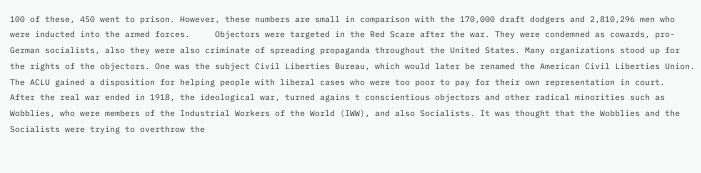100 of these, 450 went to prison. However, these numbers are small in comparison with the 170,000 draft dodgers and 2,810,296 men who were inducted into the armed forces.     Objectors were targeted in the Red Scare after the war. They were condemned as cowards, pro-German socialists, also they were also criminate of spreading propaganda throughout the United States. Many organizations stood up for the rights of the objectors. One was the subject Civil Liberties Bureau, which would later be renamed the American Civil Liberties Union. The ACLU gained a disposition for helping people with liberal cases who were too poor to pay for their own representation in court.      After the real war ended in 1918, the ideological war, turned agains t conscientious objectors and other radical minorities such as Wobblies, who were members of the Industrial Workers of the World (IWW), and also Socialists. It was thought that the Wobblies and the Socialists were trying to overthrow the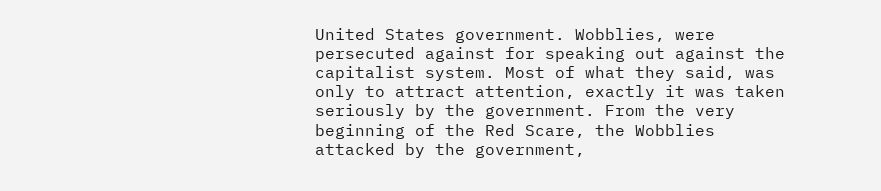United States government. Wobblies, were persecuted against for speaking out against the capitalist system. Most of what they said, was only to attract attention, exactly it was taken seriously by the government. From the very beginning of the Red Scare, the Wobblies attacked by the government,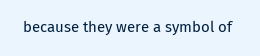because they were a symbol of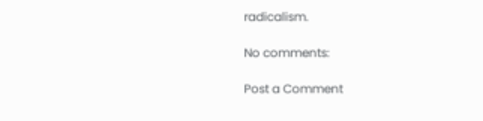radicalism.

No comments:

Post a Comment